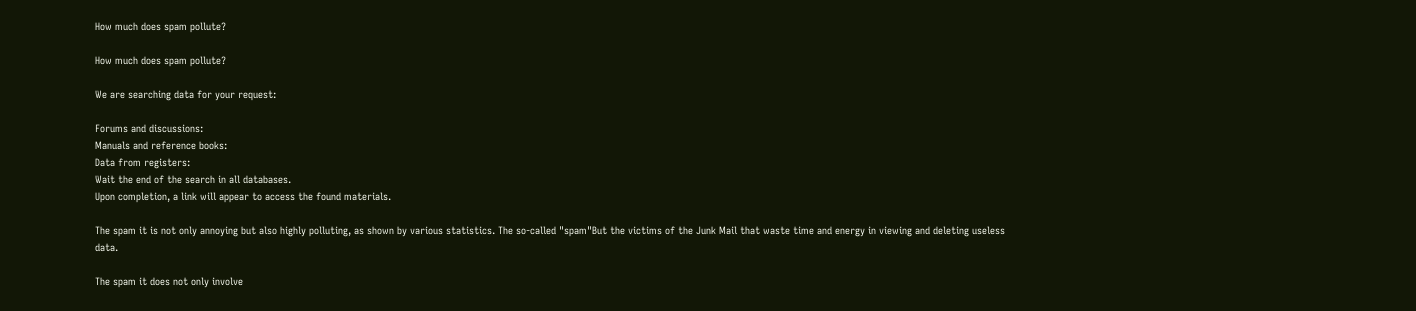How much does spam pollute?

How much does spam pollute?

We are searching data for your request:

Forums and discussions:
Manuals and reference books:
Data from registers:
Wait the end of the search in all databases.
Upon completion, a link will appear to access the found materials.

The spam it is not only annoying but also highly polluting, as shown by various statistics. The so-called "spam"But the victims of the Junk Mail that waste time and energy in viewing and deleting useless data.

The spam it does not only involve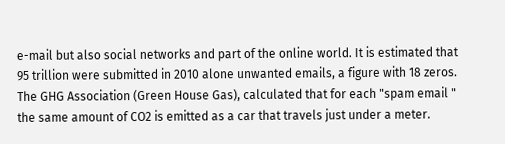e-mail but also social networks and part of the online world. It is estimated that 95 trillion were submitted in 2010 alone unwanted emails, a figure with 18 zeros. The GHG Association (Green House Gas), calculated that for each "spam email " the same amount of CO2 is emitted as a car that travels just under a meter.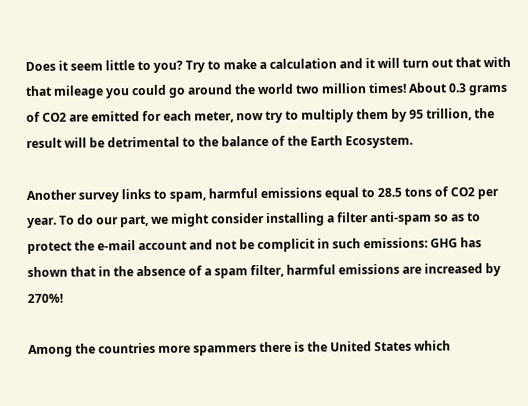Does it seem little to you? Try to make a calculation and it will turn out that with that mileage you could go around the world two million times! About 0.3 grams of CO2 are emitted for each meter, now try to multiply them by 95 trillion, the result will be detrimental to the balance of the Earth Ecosystem.

Another survey links to spam, harmful emissions equal to 28.5 tons of CO2 per year. To do our part, we might consider installing a filter anti-spam so as to protect the e-mail account and not be complicit in such emissions: GHG has shown that in the absence of a spam filter, harmful emissions are increased by 270%!

Among the countries more spammers there is the United States which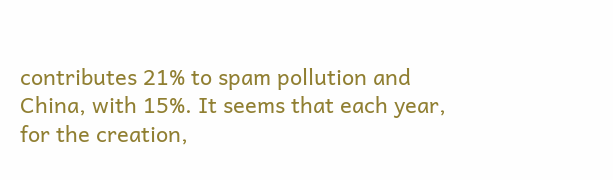contributes 21% to spam pollution and China, with 15%. It seems that each year, for the creation,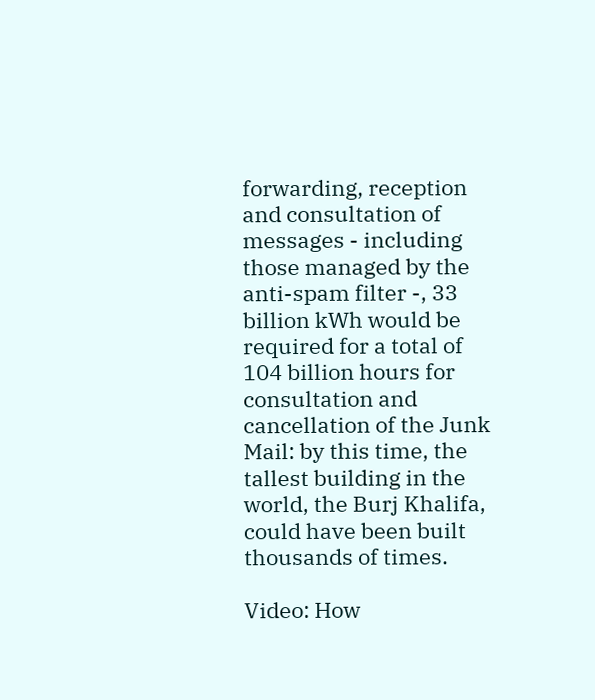forwarding, reception and consultation of messages - including those managed by the anti-spam filter -, 33 billion kWh would be required for a total of 104 billion hours for consultation and cancellation of the Junk Mail: by this time, the tallest building in the world, the Burj Khalifa, could have been built thousands of times.

Video: How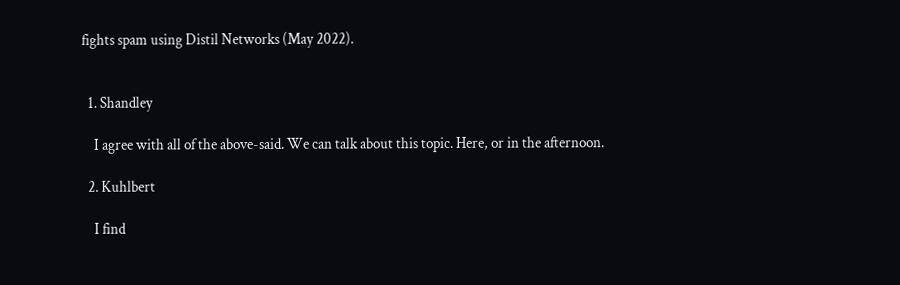fights spam using Distil Networks (May 2022).


  1. Shandley

    I agree with all of the above-said. We can talk about this topic. Here, or in the afternoon.

  2. Kuhlbert

    I find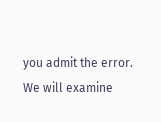you admit the error. We will examine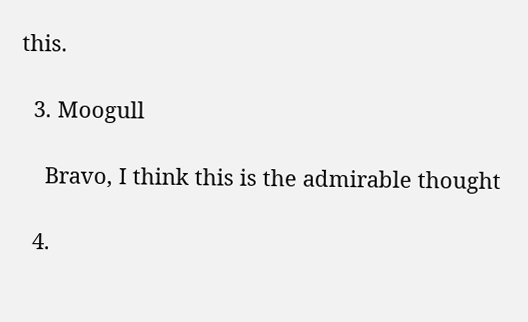this.

  3. Moogull

    Bravo, I think this is the admirable thought

  4.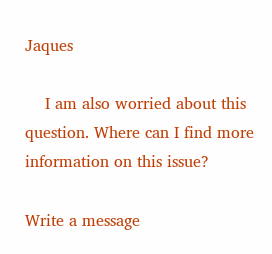Jaques

    I am also worried about this question. Where can I find more information on this issue?

Write a message